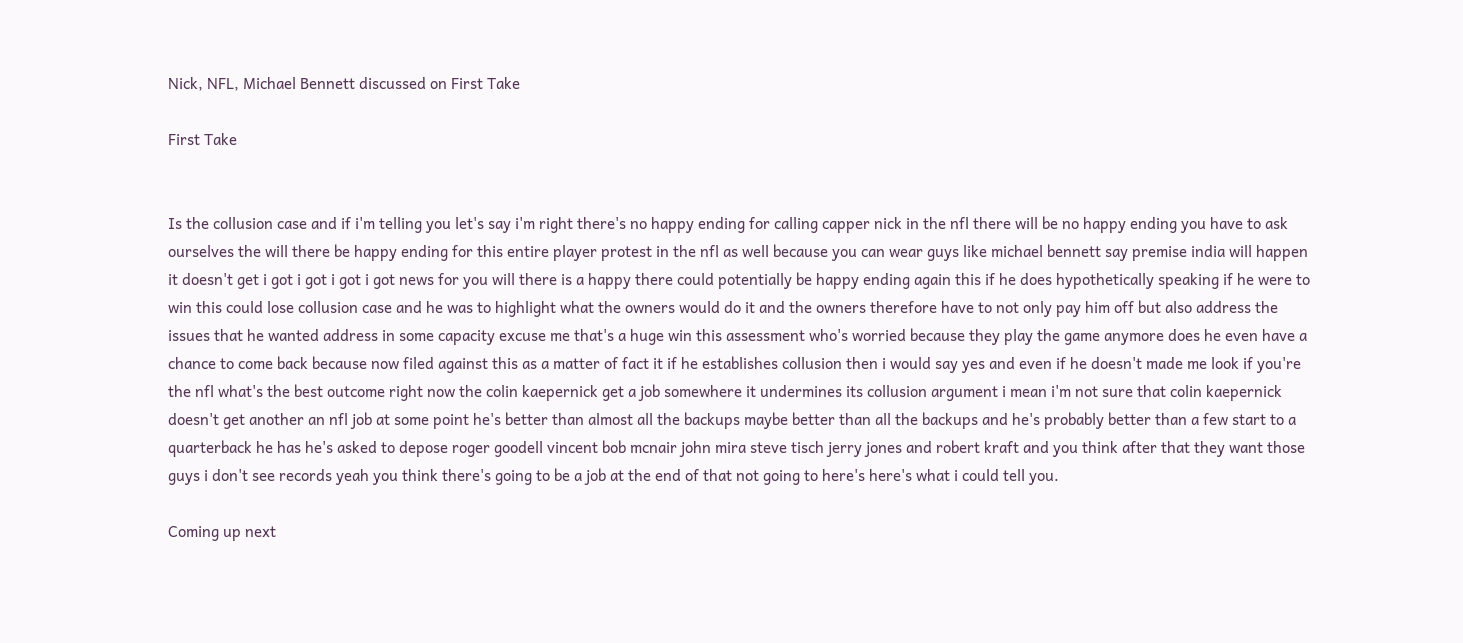Nick, NFL, Michael Bennett discussed on First Take

First Take


Is the collusion case and if i'm telling you let's say i'm right there's no happy ending for calling capper nick in the nfl there will be no happy ending you have to ask ourselves the will there be happy ending for this entire player protest in the nfl as well because you can wear guys like michael bennett say premise india will happen it doesn't get i got i got i got i got news for you will there is a happy there could potentially be happy ending again this if he does hypothetically speaking if he were to win this could lose collusion case and he was to highlight what the owners would do it and the owners therefore have to not only pay him off but also address the issues that he wanted address in some capacity excuse me that's a huge win this assessment who's worried because they play the game anymore does he even have a chance to come back because now filed against this as a matter of fact it if he establishes collusion then i would say yes and even if he doesn't made me look if you're the nfl what's the best outcome right now the colin kaepernick get a job somewhere it undermines its collusion argument i mean i'm not sure that colin kaepernick doesn't get another an nfl job at some point he's better than almost all the backups maybe better than all the backups and he's probably better than a few start to a quarterback he has he's asked to depose roger goodell vincent bob mcnair john mira steve tisch jerry jones and robert kraft and you think after that they want those guys i don't see records yeah you think there's going to be a job at the end of that not going to here's here's what i could tell you.

Coming up next